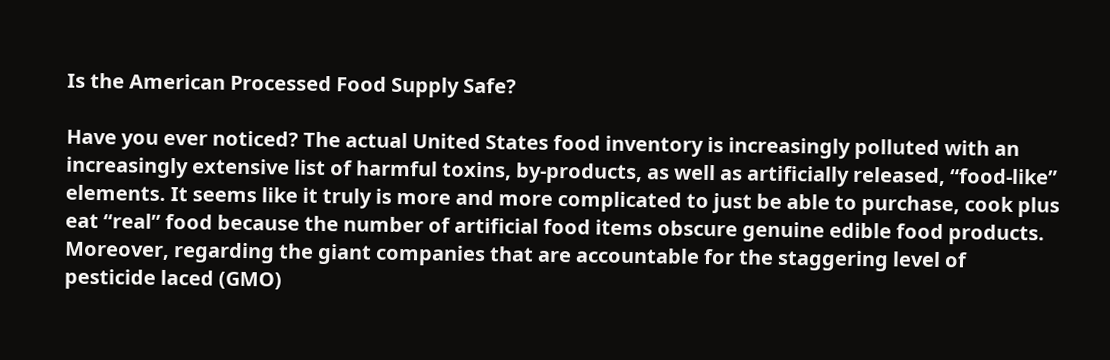Is the American Processed Food Supply Safe?

Have you ever noticed? The actual United States food inventory is increasingly polluted with an increasingly extensive list of harmful toxins, by-products, as well as artificially released, “food-like” elements. It seems like it truly is more and more complicated to just be able to purchase, cook plus eat “real” food because the number of artificial food items obscure genuine edible food products. Moreover, regarding the giant companies that are accountable for the staggering level of pesticide laced (GMO)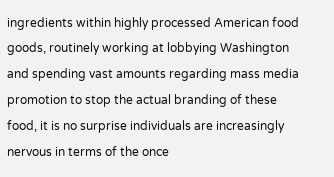ingredients within highly processed American food goods, routinely working at lobbying Washington and spending vast amounts regarding mass media promotion to stop the actual branding of these food, it is no surprise individuals are increasingly nervous in terms of the once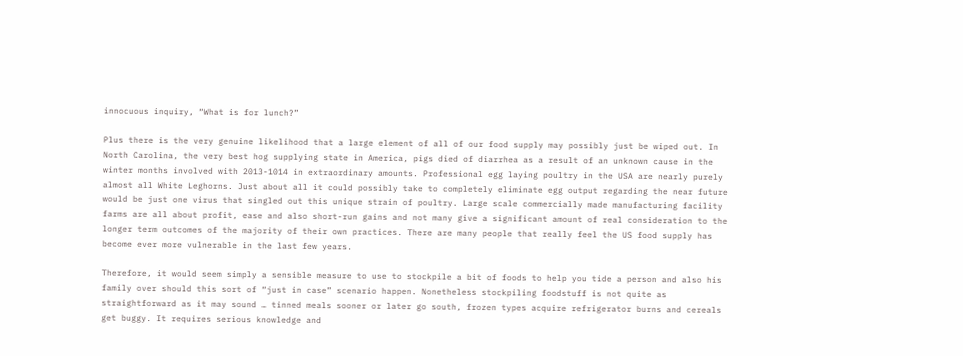innocuous inquiry, “What is for lunch?”

Plus there is the very genuine likelihood that a large element of all of our food supply may possibly just be wiped out. In North Carolina, the very best hog supplying state in America, pigs died of diarrhea as a result of an unknown cause in the winter months involved with 2013-1014 in extraordinary amounts. Professional egg laying poultry in the USA are nearly purely almost all White Leghorns. Just about all it could possibly take to completely eliminate egg output regarding the near future would be just one virus that singled out this unique strain of poultry. Large scale commercially made manufacturing facility farms are all about profit, ease and also short-run gains and not many give a significant amount of real consideration to the longer term outcomes of the majority of their own practices. There are many people that really feel the US food supply has become ever more vulnerable in the last few years.

Therefore, it would seem simply a sensible measure to use to stockpile a bit of foods to help you tide a person and also his family over should this sort of “just in case” scenario happen. Nonetheless stockpiling foodstuff is not quite as straightforward as it may sound … tinned meals sooner or later go south, frozen types acquire refrigerator burns and cereals get buggy. It requires serious knowledge and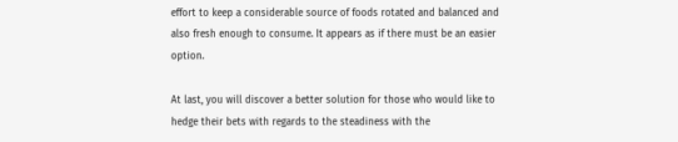effort to keep a considerable source of foods rotated and balanced and also fresh enough to consume. It appears as if there must be an easier option.

At last, you will discover a better solution for those who would like to hedge their bets with regards to the steadiness with the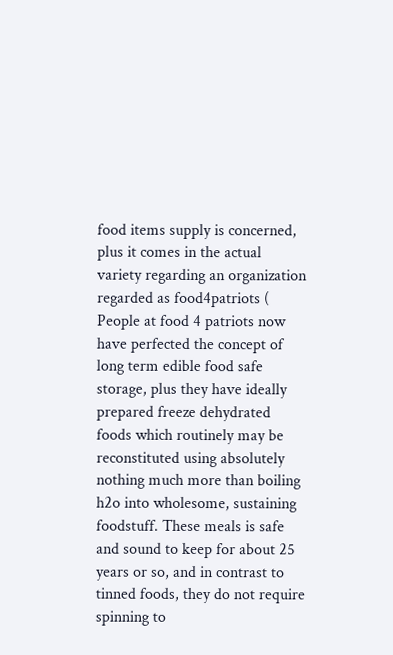food items supply is concerned, plus it comes in the actual variety regarding an organization regarded as food4patriots ( People at food 4 patriots now have perfected the concept of long term edible food safe storage, plus they have ideally prepared freeze dehydrated foods which routinely may be reconstituted using absolutely nothing much more than boiling h2o into wholesome, sustaining foodstuff. These meals is safe and sound to keep for about 25 years or so, and in contrast to tinned foods, they do not require spinning to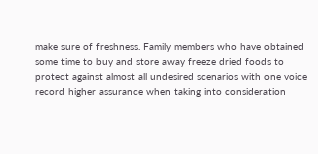make sure of freshness. Family members who have obtained some time to buy and store away freeze dried foods to protect against almost all undesired scenarios with one voice record higher assurance when taking into consideration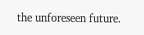the unforeseen future.